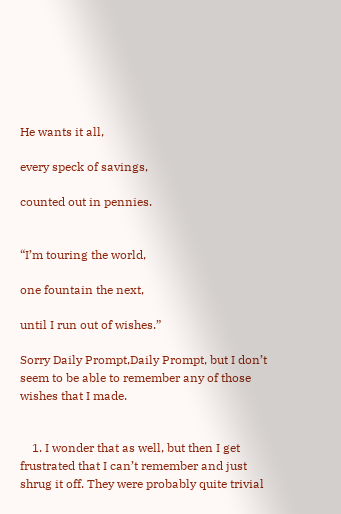He wants it all,

every speck of savings,

counted out in pennies.


“I’m touring the world,

one fountain the next,

until I run out of wishes.”

Sorry Daily Prompt,Daily Prompt, but I don’t seem to be able to remember any of those wishes that I made.


    1. I wonder that as well, but then I get frustrated that I can’t remember and just shrug it off. They were probably quite trivial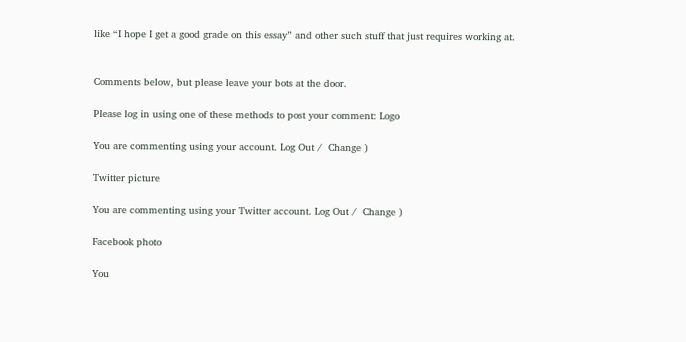like “I hope I get a good grade on this essay” and other such stuff that just requires working at.


Comments below, but please leave your bots at the door.

Please log in using one of these methods to post your comment: Logo

You are commenting using your account. Log Out /  Change )

Twitter picture

You are commenting using your Twitter account. Log Out /  Change )

Facebook photo

You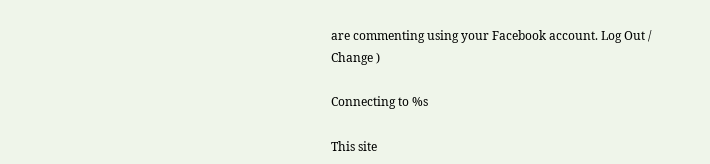are commenting using your Facebook account. Log Out /  Change )

Connecting to %s

This site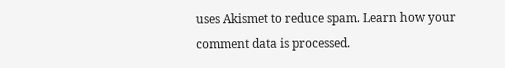uses Akismet to reduce spam. Learn how your comment data is processed.